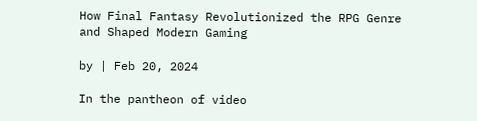How Final Fantasy Revolutionized the RPG Genre and Shaped Modern Gaming

by | Feb 20, 2024

In the pantheon of video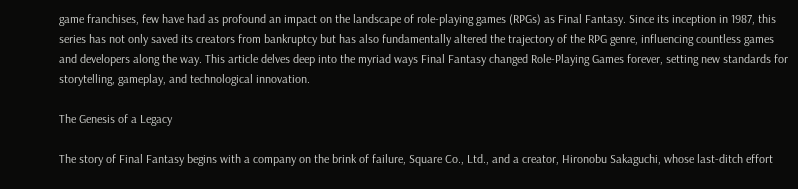game franchises, few have had as profound an impact on the landscape of role-playing games (RPGs) as Final Fantasy. Since its inception in 1987, this series has not only saved its creators from bankruptcy but has also fundamentally altered the trajectory of the RPG genre, influencing countless games and developers along the way. This article delves deep into the myriad ways Final Fantasy changed Role-Playing Games forever, setting new standards for storytelling, gameplay, and technological innovation.

The Genesis of a Legacy

The story of Final Fantasy begins with a company on the brink of failure, Square Co., Ltd., and a creator, Hironobu Sakaguchi, whose last-ditch effort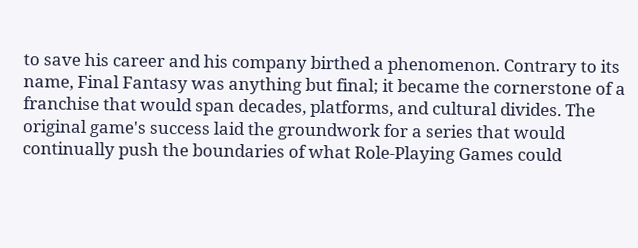to save his career and his company birthed a phenomenon. Contrary to its name, Final Fantasy was anything but final; it became the cornerstone of a franchise that would span decades, platforms, and cultural divides. The original game's success laid the groundwork for a series that would continually push the boundaries of what Role-Playing Games could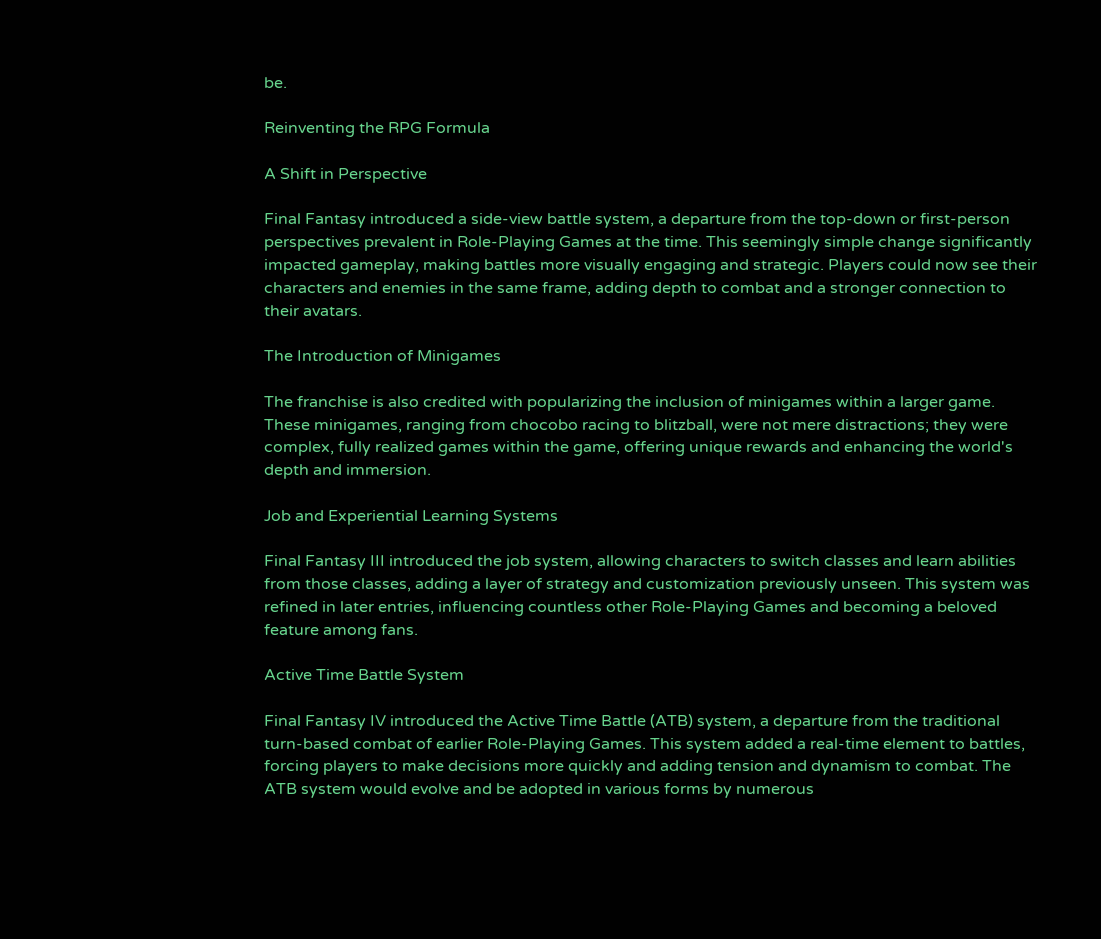be.

Reinventing the RPG Formula

A Shift in Perspective

Final Fantasy introduced a side-view battle system, a departure from the top-down or first-person perspectives prevalent in Role-Playing Games at the time. This seemingly simple change significantly impacted gameplay, making battles more visually engaging and strategic. Players could now see their characters and enemies in the same frame, adding depth to combat and a stronger connection to their avatars.

The Introduction of Minigames

The franchise is also credited with popularizing the inclusion of minigames within a larger game. These minigames, ranging from chocobo racing to blitzball, were not mere distractions; they were complex, fully realized games within the game, offering unique rewards and enhancing the world's depth and immersion.

Job and Experiential Learning Systems

Final Fantasy III introduced the job system, allowing characters to switch classes and learn abilities from those classes, adding a layer of strategy and customization previously unseen. This system was refined in later entries, influencing countless other Role-Playing Games and becoming a beloved feature among fans.

Active Time Battle System

Final Fantasy IV introduced the Active Time Battle (ATB) system, a departure from the traditional turn-based combat of earlier Role-Playing Games. This system added a real-time element to battles, forcing players to make decisions more quickly and adding tension and dynamism to combat. The ATB system would evolve and be adopted in various forms by numerous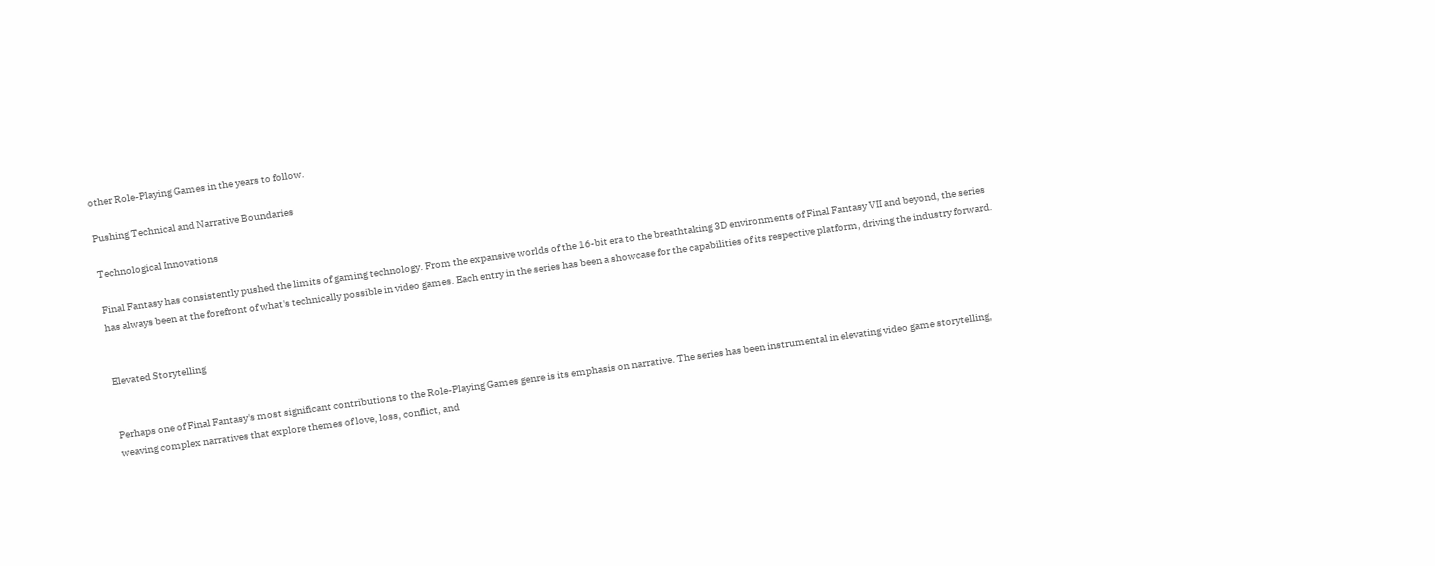other Role-Playing Games in the years to follow.

Pushing Technical and Narrative Boundaries

Technological Innovations

Final Fantasy has consistently pushed the limits of gaming technology. From the expansive worlds of the 16-bit era to the breathtaking 3D environments of Final Fantasy VII and beyond, the series has always been at the forefront of what's technically possible in video games. Each entry in the series has been a showcase for the capabilities of its respective platform, driving the industry forward.


Elevated Storytelling


Perhaps one of Final Fantasy's most significant contributions to the Role-Playing Games genre is its emphasis on narrative. The series has been instrumental in elevating video game storytelling, weaving complex narratives that explore themes of love, loss, conflict, and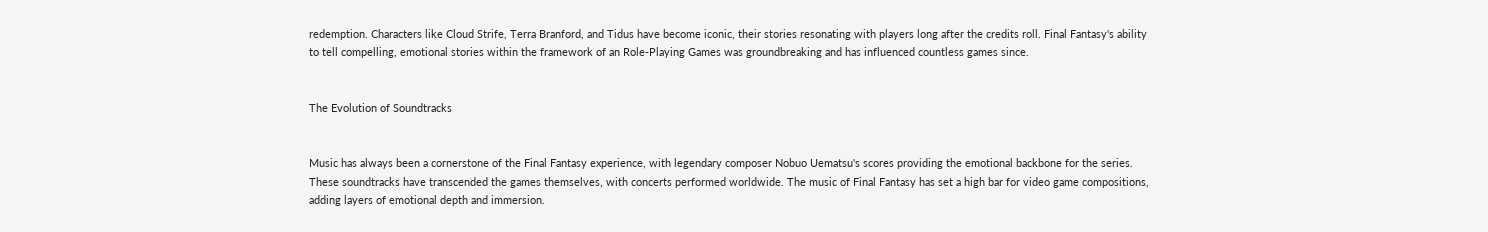redemption. Characters like Cloud Strife, Terra Branford, and Tidus have become iconic, their stories resonating with players long after the credits roll. Final Fantasy's ability to tell compelling, emotional stories within the framework of an Role-Playing Games was groundbreaking and has influenced countless games since.


The Evolution of Soundtracks


Music has always been a cornerstone of the Final Fantasy experience, with legendary composer Nobuo Uematsu's scores providing the emotional backbone for the series. These soundtracks have transcended the games themselves, with concerts performed worldwide. The music of Final Fantasy has set a high bar for video game compositions, adding layers of emotional depth and immersion.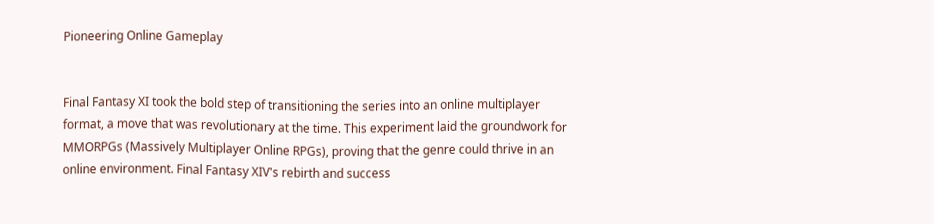Pioneering Online Gameplay


Final Fantasy XI took the bold step of transitioning the series into an online multiplayer format, a move that was revolutionary at the time. This experiment laid the groundwork for MMORPGs (Massively Multiplayer Online RPGs), proving that the genre could thrive in an online environment. Final Fantasy XIV's rebirth and success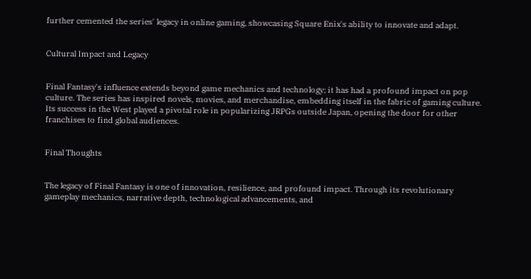further cemented the series' legacy in online gaming, showcasing Square Enix's ability to innovate and adapt.


Cultural Impact and Legacy


Final Fantasy's influence extends beyond game mechanics and technology; it has had a profound impact on pop culture. The series has inspired novels, movies, and merchandise, embedding itself in the fabric of gaming culture. Its success in the West played a pivotal role in popularizing JRPGs outside Japan, opening the door for other franchises to find global audiences.


Final Thoughts


The legacy of Final Fantasy is one of innovation, resilience, and profound impact. Through its revolutionary gameplay mechanics, narrative depth, technological advancements, and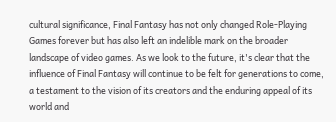cultural significance, Final Fantasy has not only changed Role-Playing Games forever but has also left an indelible mark on the broader landscape of video games. As we look to the future, it's clear that the influence of Final Fantasy will continue to be felt for generations to come, a testament to the vision of its creators and the enduring appeal of its world and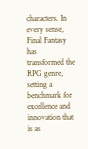characters. In every sense, Final Fantasy has transformed the RPG genre, setting a benchmark for excellence and innovation that is as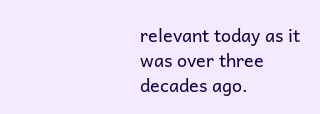relevant today as it was over three decades ago.